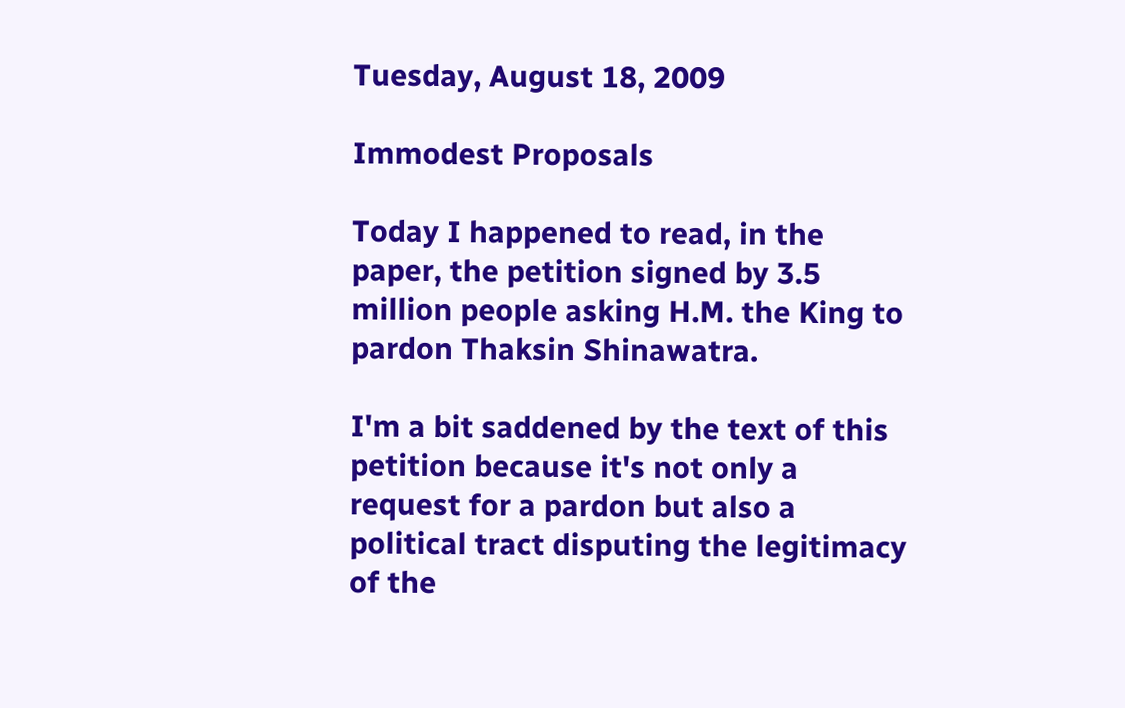Tuesday, August 18, 2009

Immodest Proposals

Today I happened to read, in the paper, the petition signed by 3.5 million people asking H.M. the King to pardon Thaksin Shinawatra.

I'm a bit saddened by the text of this petition because it's not only a request for a pardon but also a political tract disputing the legitimacy of the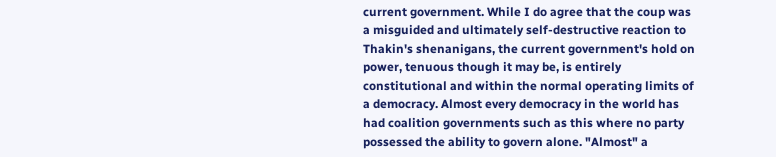current government. While I do agree that the coup was a misguided and ultimately self-destructive reaction to Thakin's shenanigans, the current government's hold on power, tenuous though it may be, is entirely constitutional and within the normal operating limits of a democracy. Almost every democracy in the world has had coalition governments such as this where no party possessed the ability to govern alone. "Almost" a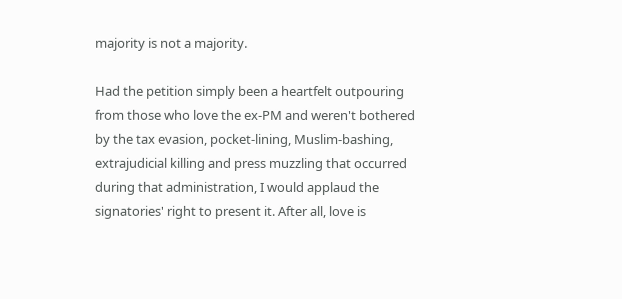majority is not a majority.

Had the petition simply been a heartfelt outpouring from those who love the ex-PM and weren't bothered by the tax evasion, pocket-lining, Muslim-bashing, extrajudicial killing and press muzzling that occurred during that administration, I would applaud the signatories' right to present it. After all, love is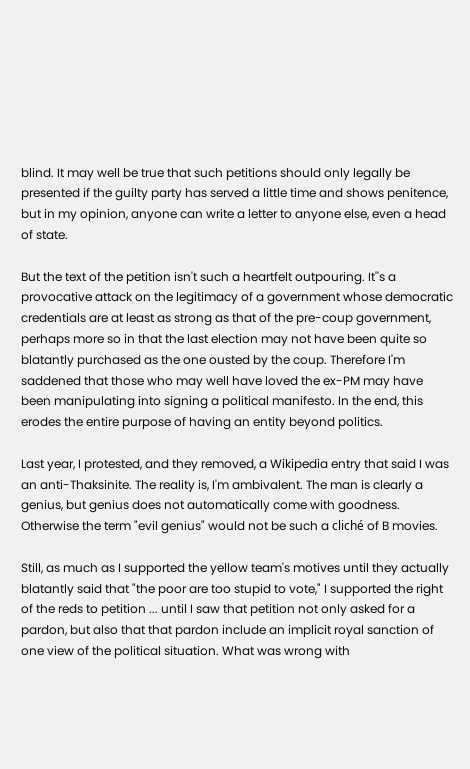blind. It may well be true that such petitions should only legally be presented if the guilty party has served a little time and shows penitence, but in my opinion, anyone can write a letter to anyone else, even a head of state.

But the text of the petition isn't such a heartfelt outpouring. It''s a provocative attack on the legitimacy of a government whose democratic credentials are at least as strong as that of the pre-coup government, perhaps more so in that the last election may not have been quite so blatantly purchased as the one ousted by the coup. Therefore I'm saddened that those who may well have loved the ex-PM may have been manipulating into signing a political manifesto. In the end, this erodes the entire purpose of having an entity beyond politics.

Last year, I protested, and they removed, a Wikipedia entry that said I was an anti-Thaksinite. The reality is, I'm ambivalent. The man is clearly a genius, but genius does not automatically come with goodness. Otherwise the term "evil genius" would not be such a cliché of B movies.

Still, as much as I supported the yellow team's motives until they actually blatantly said that "the poor are too stupid to vote," I supported the right of the reds to petition ... until I saw that petition not only asked for a pardon, but also that that pardon include an implicit royal sanction of one view of the political situation. What was wrong with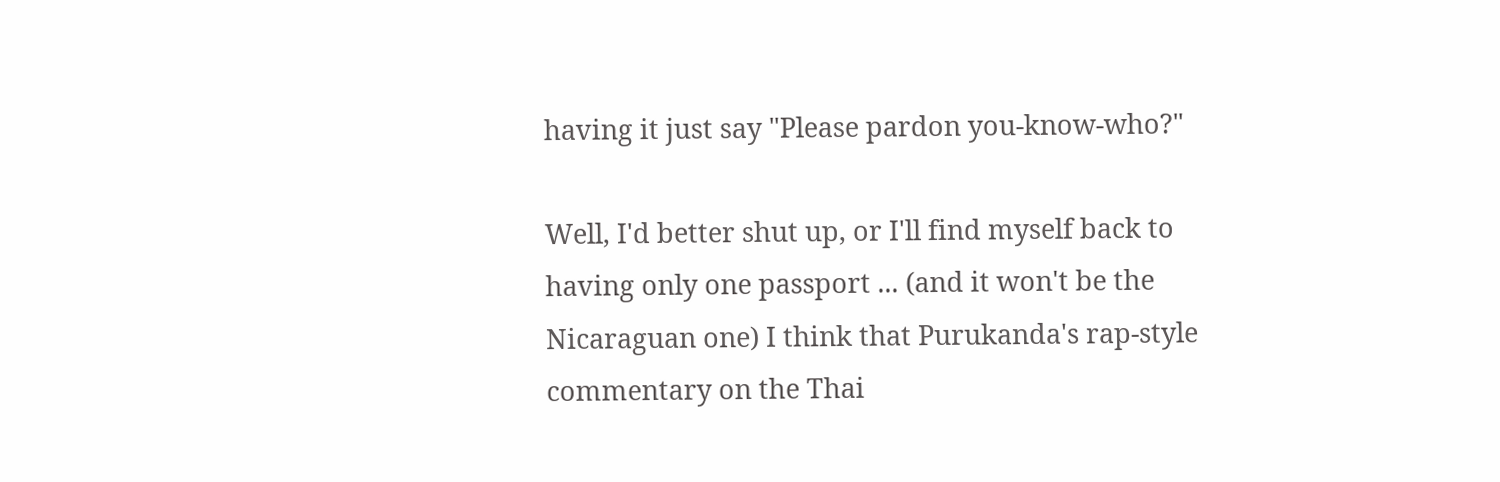having it just say "Please pardon you-know-who?"

Well, I'd better shut up, or I'll find myself back to having only one passport ... (and it won't be the Nicaraguan one) I think that Purukanda's rap-style commentary on the Thai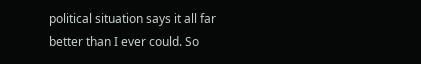political situation says it all far better than I ever could. So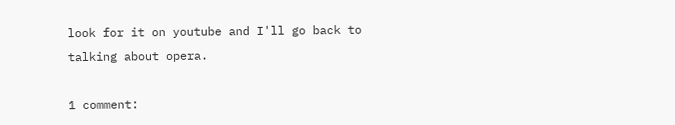look for it on youtube and I'll go back to talking about opera.

1 comment: